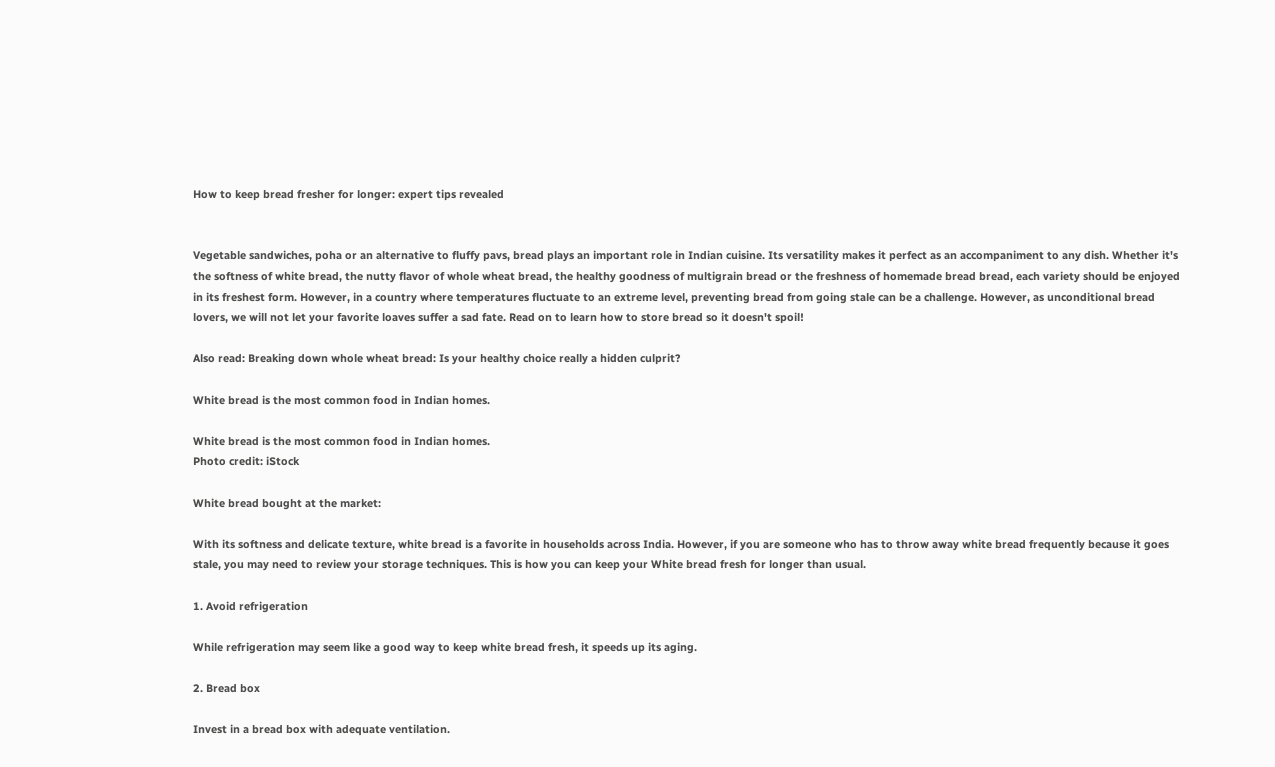How to keep bread fresher for longer: expert tips revealed


Vegetable sandwiches, poha or an alternative to fluffy pavs, bread plays an important role in Indian cuisine. Its versatility makes it perfect as an accompaniment to any dish. Whether it's the softness of white bread, the nutty flavor of whole wheat bread, the healthy goodness of multigrain bread or the freshness of homemade bread bread, each variety should be enjoyed in its freshest form. However, in a country where temperatures fluctuate to an extreme level, preventing bread from going stale can be a challenge. However, as unconditional bread lovers, we will not let your favorite loaves suffer a sad fate. Read on to learn how to store bread so it doesn't spoil!

Also read: Breaking down whole wheat bread: Is your healthy choice really a hidden culprit?

White bread is the most common food in Indian homes.

White bread is the most common food in Indian homes.
Photo credit: iStock

White bread bought at the market:

With its softness and delicate texture, white bread is a favorite in households across India. However, if you are someone who has to throw away white bread frequently because it goes stale, you may need to review your storage techniques. This is how you can keep your White bread fresh for longer than usual.

1. Avoid refrigeration

While refrigeration may seem like a good way to keep white bread fresh, it speeds up its aging.

2. Bread box

Invest in a bread box with adequate ventilation.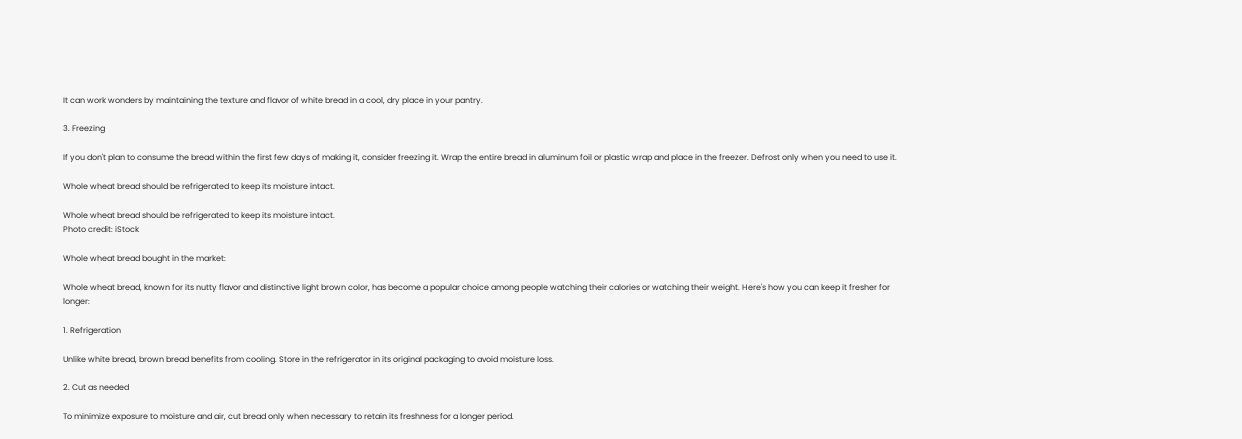It can work wonders by maintaining the texture and flavor of white bread in a cool, dry place in your pantry.

3. Freezing

If you don't plan to consume the bread within the first few days of making it, consider freezing it. Wrap the entire bread in aluminum foil or plastic wrap and place in the freezer. Defrost only when you need to use it.

Whole wheat bread should be refrigerated to keep its moisture intact.

Whole wheat bread should be refrigerated to keep its moisture intact.
Photo credit: iStock

Whole wheat bread bought in the market:

Whole wheat bread, known for its nutty flavor and distinctive light brown color, has become a popular choice among people watching their calories or watching their weight. Here's how you can keep it fresher for longer:

1. Refrigeration

Unlike white bread, brown bread benefits from cooling. Store in the refrigerator in its original packaging to avoid moisture loss.

2. Cut as needed

To minimize exposure to moisture and air, cut bread only when necessary to retain its freshness for a longer period.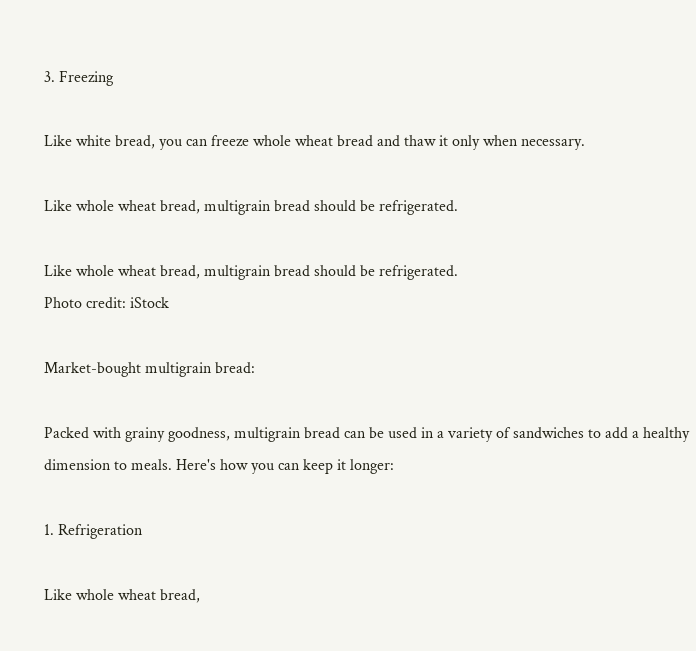3. Freezing

Like white bread, you can freeze whole wheat bread and thaw it only when necessary.

Like whole wheat bread, multigrain bread should be refrigerated.

Like whole wheat bread, multigrain bread should be refrigerated.
Photo credit: iStock

Market-bought multigrain bread:

Packed with grainy goodness, multigrain bread can be used in a variety of sandwiches to add a healthy dimension to meals. Here's how you can keep it longer:

1. Refrigeration

Like whole wheat bread,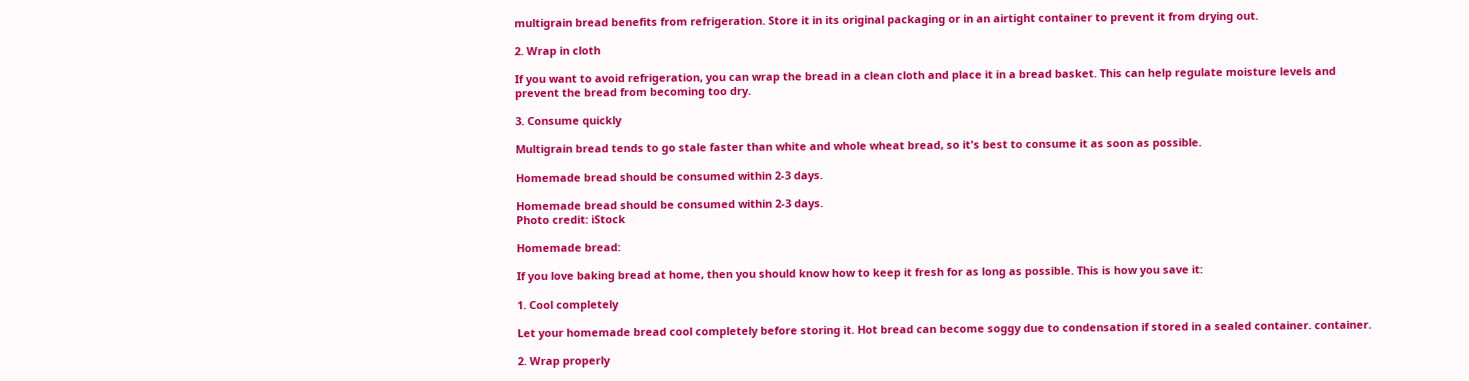multigrain bread benefits from refrigeration. Store it in its original packaging or in an airtight container to prevent it from drying out.

2. Wrap in cloth

If you want to avoid refrigeration, you can wrap the bread in a clean cloth and place it in a bread basket. This can help regulate moisture levels and prevent the bread from becoming too dry.

3. Consume quickly

Multigrain bread tends to go stale faster than white and whole wheat bread, so it's best to consume it as soon as possible.

Homemade bread should be consumed within 2-3 days.

Homemade bread should be consumed within 2-3 days.
Photo credit: iStock

Homemade bread:

If you love baking bread at home, then you should know how to keep it fresh for as long as possible. This is how you save it:

1. Cool completely

Let your homemade bread cool completely before storing it. Hot bread can become soggy due to condensation if stored in a sealed container. container.

2. Wrap properly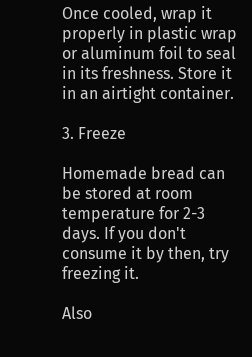Once cooled, wrap it properly in plastic wrap or aluminum foil to seal in its freshness. Store it in an airtight container.

3. Freeze

Homemade bread can be stored at room temperature for 2-3 days. If you don't consume it by then, try freezing it.

Also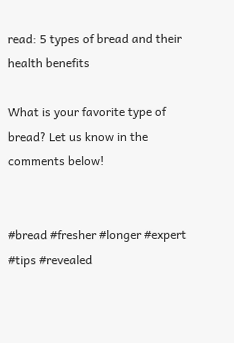read: 5 types of bread and their health benefits

What is your favorite type of bread? Let us know in the comments below!


#bread #fresher #longer #expert #tips #revealed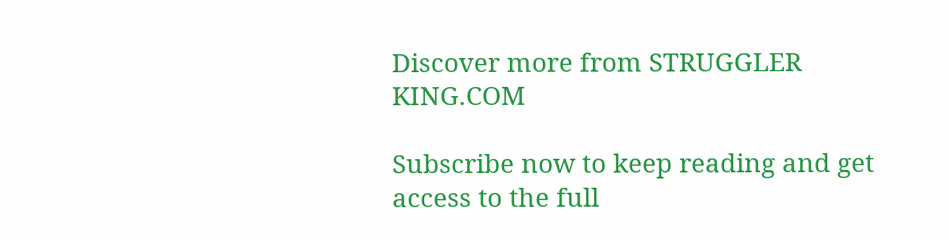Discover more from STRUGGLER KING.COM

Subscribe now to keep reading and get access to the full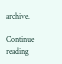archive.

Continue reading